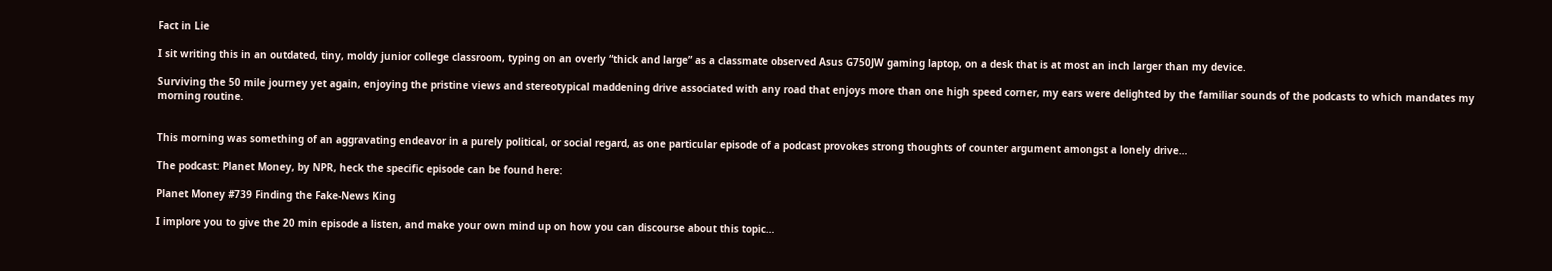Fact in Lie

I sit writing this in an outdated, tiny, moldy junior college classroom, typing on an overly “thick and large” as a classmate observed Asus G750JW gaming laptop, on a desk that is at most an inch larger than my device.

Surviving the 50 mile journey yet again, enjoying the pristine views and stereotypical maddening drive associated with any road that enjoys more than one high speed corner, my ears were delighted by the familiar sounds of the podcasts to which mandates my morning routine.


This morning was something of an aggravating endeavor in a purely political, or social regard, as one particular episode of a podcast provokes strong thoughts of counter argument amongst a lonely drive…

The podcast: Planet Money, by NPR, heck the specific episode can be found here:

Planet Money #739 Finding the Fake-News King

I implore you to give the 20 min episode a listen, and make your own mind up on how you can discourse about this topic…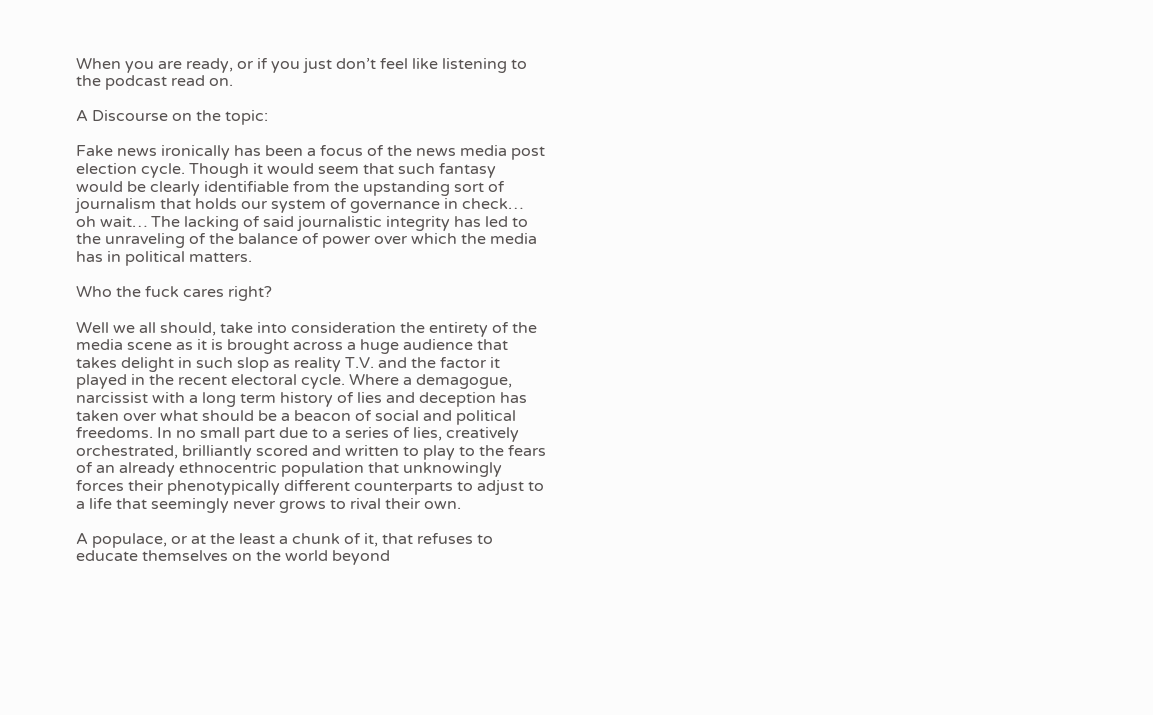When you are ready, or if you just don’t feel like listening to the podcast read on.

A Discourse on the topic:

Fake news ironically has been a focus of the news media post election cycle. Though it would seem that such fantasy would be clearly identifiable from the upstanding sort of journalism that holds our system of governance in check… oh wait… The lacking of said journalistic integrity has led to the unraveling of the balance of power over which the media has in political matters.

Who the fuck cares right?

Well we all should, take into consideration the entirety of the media scene as it is brought across a huge audience that takes delight in such slop as reality T.V. and the factor it played in the recent electoral cycle. Where a demagogue, narcissist with a long term history of lies and deception has taken over what should be a beacon of social and political freedoms. In no small part due to a series of lies, creatively orchestrated, brilliantly scored and written to play to the fears of an already ethnocentric population that unknowingly forces their phenotypically different counterparts to adjust to a life that seemingly never grows to rival their own.

A populace, or at the least a chunk of it, that refuses to educate themselves on the world beyond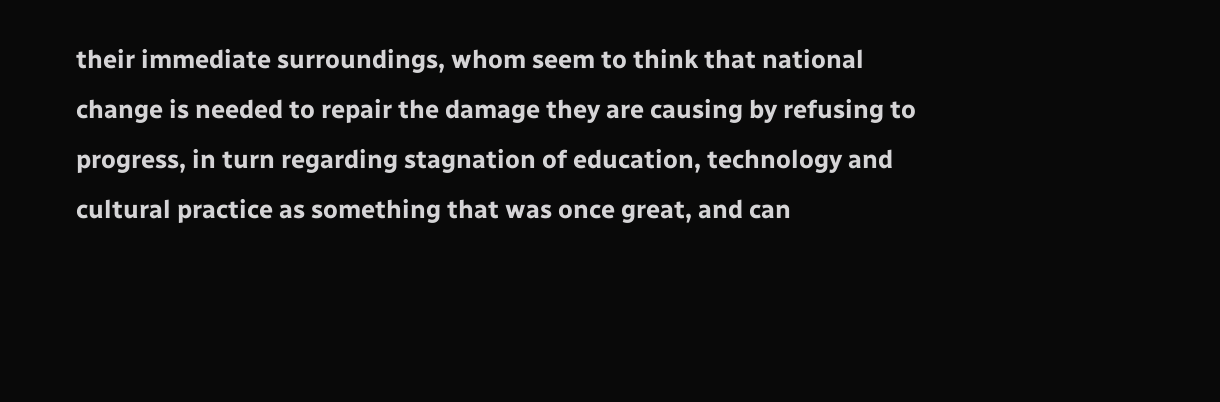their immediate surroundings, whom seem to think that national change is needed to repair the damage they are causing by refusing to progress, in turn regarding stagnation of education, technology and cultural practice as something that was once great, and can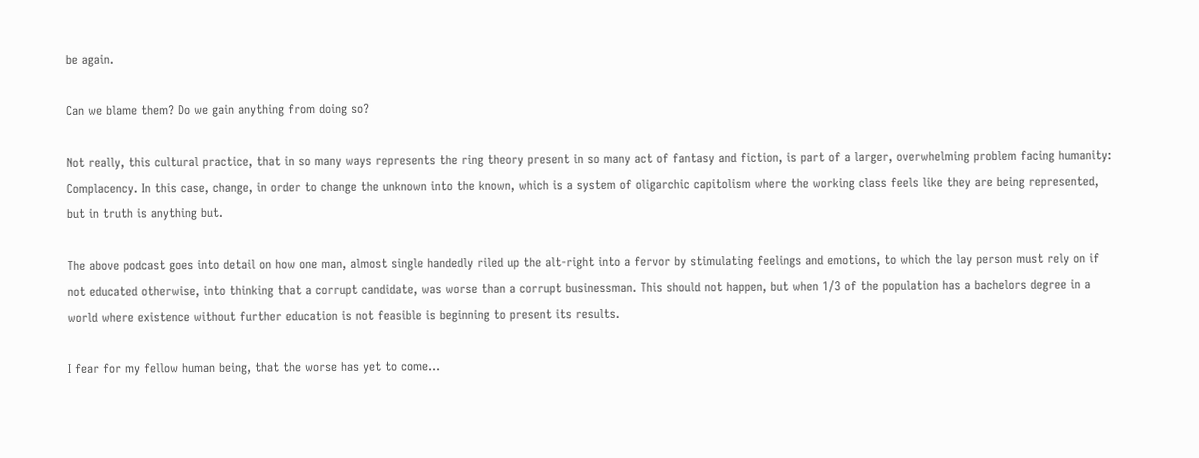be again.

Can we blame them? Do we gain anything from doing so?

Not really, this cultural practice, that in so many ways represents the ring theory present in so many act of fantasy and fiction, is part of a larger, overwhelming problem facing humanity: Complacency. In this case, change, in order to change the unknown into the known, which is a system of oligarchic capitolism where the working class feels like they are being represented, but in truth is anything but.

The above podcast goes into detail on how one man, almost single handedly riled up the alt-right into a fervor by stimulating feelings and emotions, to which the lay person must rely on if not educated otherwise, into thinking that a corrupt candidate, was worse than a corrupt businessman. This should not happen, but when 1/3 of the population has a bachelors degree in a world where existence without further education is not feasible is beginning to present its results.

I fear for my fellow human being, that the worse has yet to come…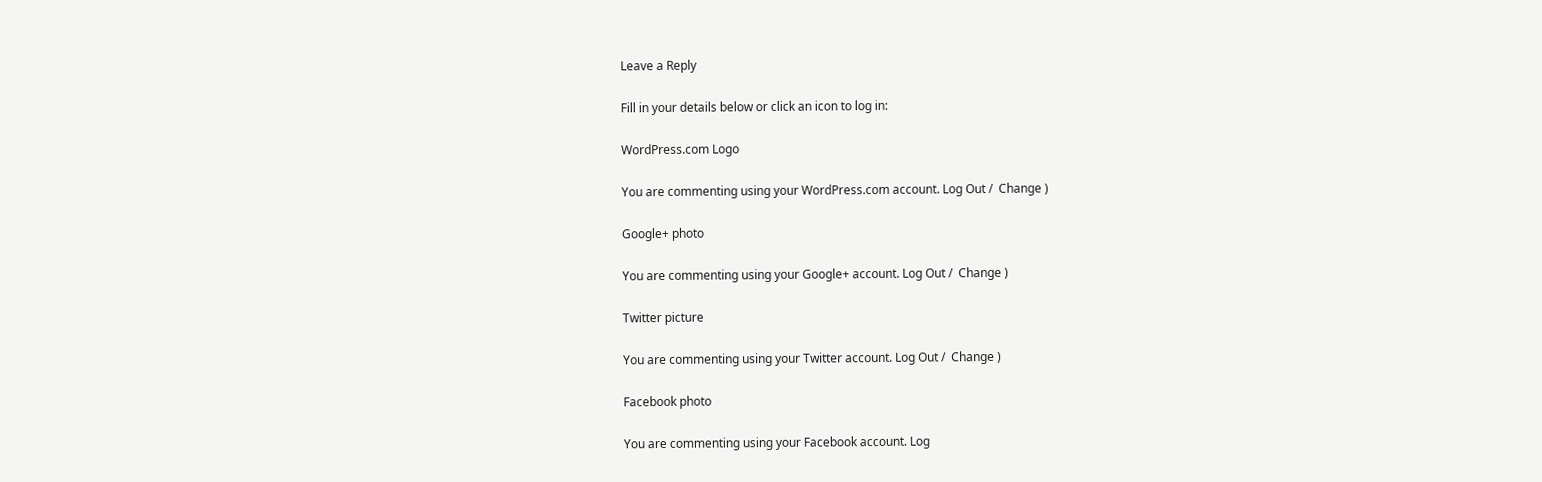Leave a Reply

Fill in your details below or click an icon to log in:

WordPress.com Logo

You are commenting using your WordPress.com account. Log Out /  Change )

Google+ photo

You are commenting using your Google+ account. Log Out /  Change )

Twitter picture

You are commenting using your Twitter account. Log Out /  Change )

Facebook photo

You are commenting using your Facebook account. Log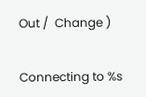Out /  Change )


Connecting to %s